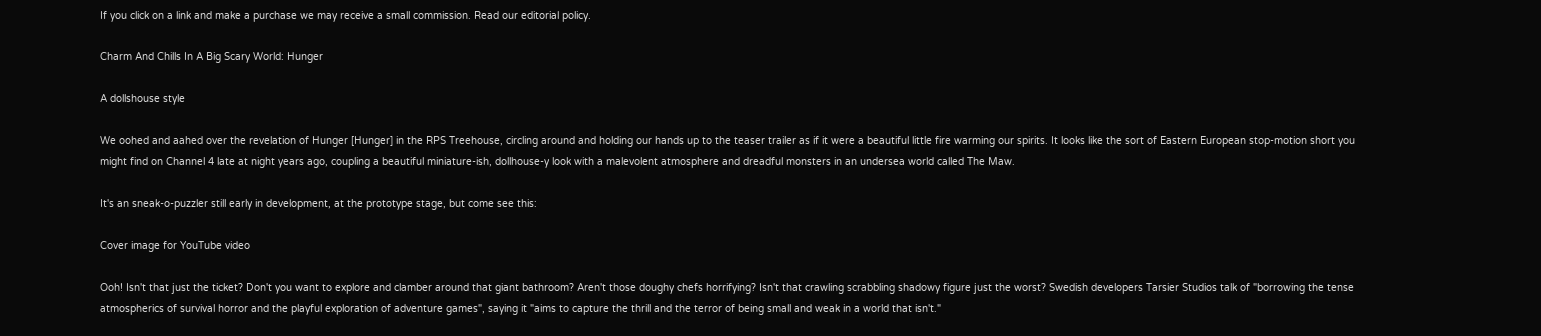If you click on a link and make a purchase we may receive a small commission. Read our editorial policy.

Charm And Chills In A Big Scary World: Hunger

A dollshouse style

We oohed and aahed over the revelation of Hunger [Hunger] in the RPS Treehouse, circling around and holding our hands up to the teaser trailer as if it were a beautiful little fire warming our spirits. It looks like the sort of Eastern European stop-motion short you might find on Channel 4 late at night years ago, coupling a beautiful miniature-ish, dollhouse-y look with a malevolent atmosphere and dreadful monsters in an undersea world called The Maw.

It's an sneak-o-puzzler still early in development, at the prototype stage, but come see this:

Cover image for YouTube video

Ooh! Isn't that just the ticket? Don't you want to explore and clamber around that giant bathroom? Aren't those doughy chefs horrifying? Isn't that crawling scrabbling shadowy figure just the worst? Swedish developers Tarsier Studios talk of "borrowing the tense atmospherics of survival horror and the playful exploration of adventure games", saying it "aims to capture the thrill and the terror of being small and weak in a world that isn't."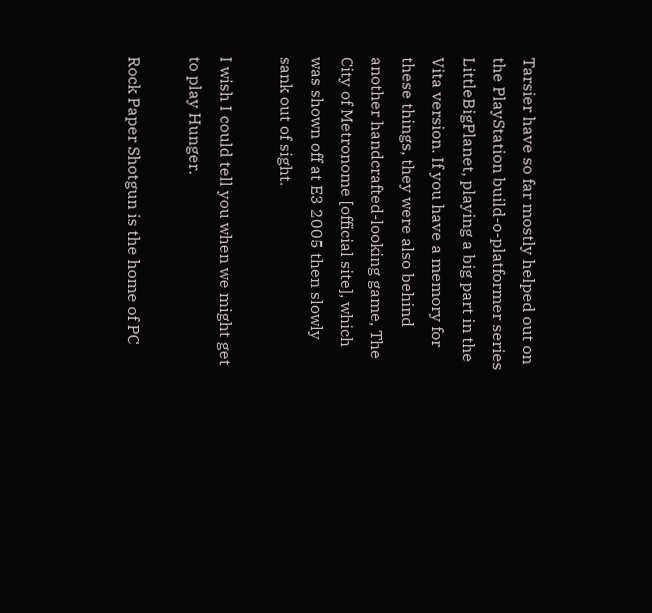Tarsier have so far mostly helped out on the PlayStation build-o-platformer series LittleBigPlanet, playing a big part in the Vita version. If you have a memory for these things, they were also behind another handcrafted-looking game, The City of Metronome [official site], which was shown off at E3 2005 then slowly sank out of sight.

I wish I could tell you when we might get to play Hunger.

Rock Paper Shotgun is the home of PC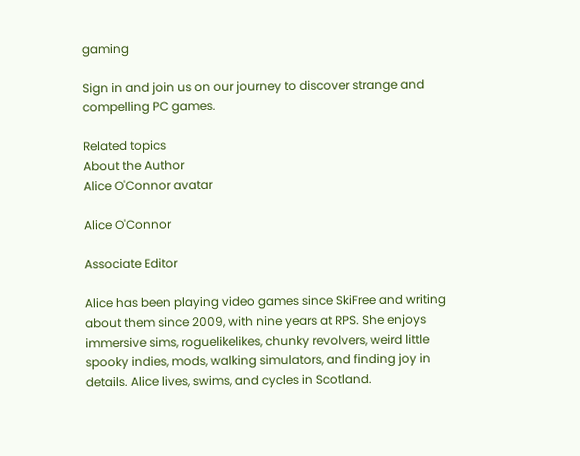gaming

Sign in and join us on our journey to discover strange and compelling PC games.

Related topics
About the Author
Alice O'Connor avatar

Alice O'Connor

Associate Editor

Alice has been playing video games since SkiFree and writing about them since 2009, with nine years at RPS. She enjoys immersive sims, roguelikelikes, chunky revolvers, weird little spooky indies, mods, walking simulators, and finding joy in details. Alice lives, swims, and cycles in Scotland.